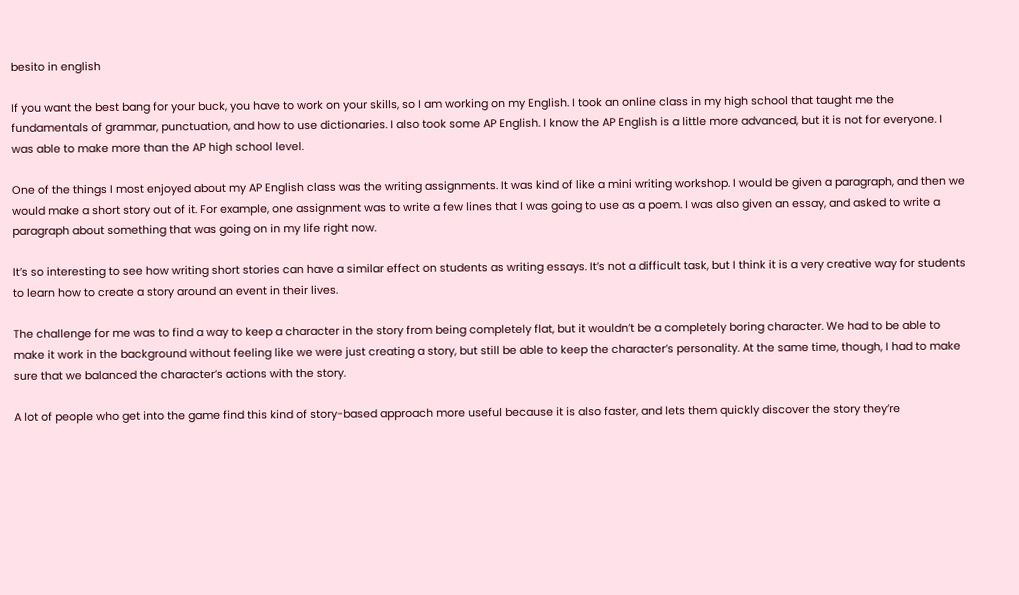besito in english

If you want the best bang for your buck, you have to work on your skills, so I am working on my English. I took an online class in my high school that taught me the fundamentals of grammar, punctuation, and how to use dictionaries. I also took some AP English. I know the AP English is a little more advanced, but it is not for everyone. I was able to make more than the AP high school level.

One of the things I most enjoyed about my AP English class was the writing assignments. It was kind of like a mini writing workshop. I would be given a paragraph, and then we would make a short story out of it. For example, one assignment was to write a few lines that I was going to use as a poem. I was also given an essay, and asked to write a paragraph about something that was going on in my life right now.

It’s so interesting to see how writing short stories can have a similar effect on students as writing essays. It’s not a difficult task, but I think it is a very creative way for students to learn how to create a story around an event in their lives.

The challenge for me was to find a way to keep a character in the story from being completely flat, but it wouldn’t be a completely boring character. We had to be able to make it work in the background without feeling like we were just creating a story, but still be able to keep the character’s personality. At the same time, though, I had to make sure that we balanced the character’s actions with the story.

A lot of people who get into the game find this kind of story-based approach more useful because it is also faster, and lets them quickly discover the story they’re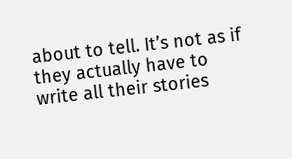about to tell. It’s not as if they actually have to write all their stories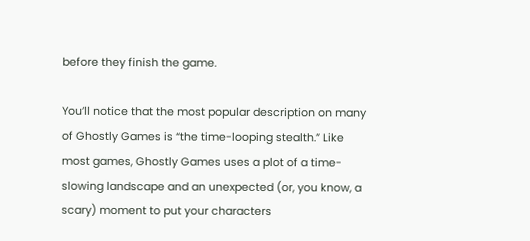before they finish the game.

You’ll notice that the most popular description on many of Ghostly Games is “the time-looping stealth.” Like most games, Ghostly Games uses a plot of a time-slowing landscape and an unexpected (or, you know, a scary) moment to put your characters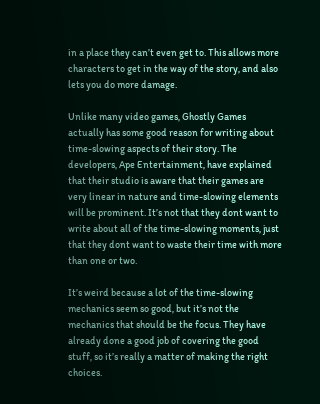in a place they can’t even get to. This allows more characters to get in the way of the story, and also lets you do more damage.

Unlike many video games, Ghostly Games actually has some good reason for writing about time-slowing aspects of their story. The developers, Ape Entertainment, have explained that their studio is aware that their games are very linear in nature and time-slowing elements will be prominent. It’s not that they dont want to write about all of the time-slowing moments, just that they dont want to waste their time with more than one or two.

It’s weird because a lot of the time-slowing mechanics seem so good, but it’s not the mechanics that should be the focus. They have already done a good job of covering the good stuff, so it’s really a matter of making the right choices.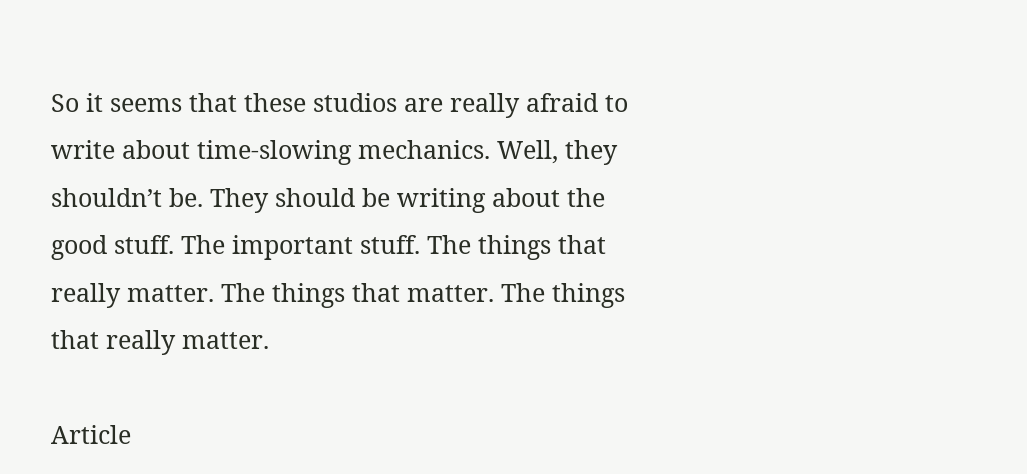So it seems that these studios are really afraid to write about time-slowing mechanics. Well, they shouldn’t be. They should be writing about the good stuff. The important stuff. The things that really matter. The things that matter. The things that really matter.

Article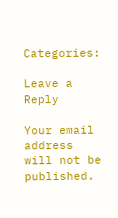Categories:

Leave a Reply

Your email address will not be published.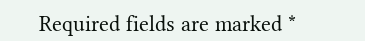Required fields are marked *